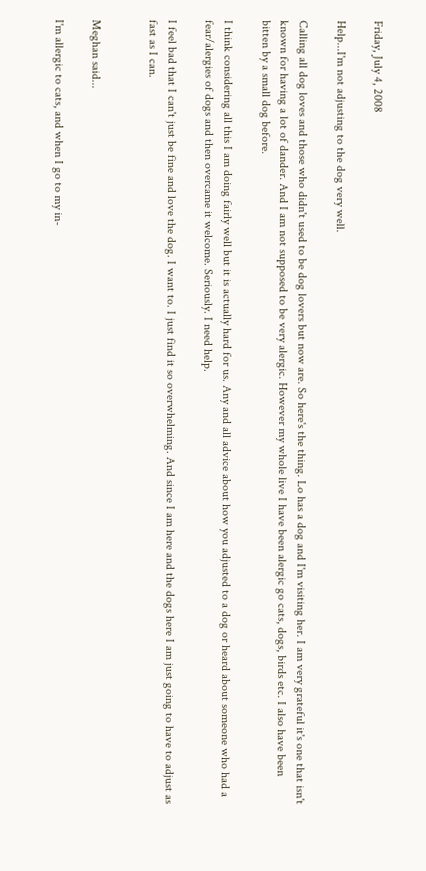Friday, July 4, 2008

Help...I'm not adjusting to the dog very well.

Calling all dog loves and those who didn't used to be dog lovers but now are. So here's the thing. Lo has a dog and I'm visiting her. I am very grateful it's one that isn't known for having a lot of dander. And I am not supposed to be very alergic. However my whole live I have been alergic go cats, dogs, birds etc. I also have been bitten by a small dog before.

I think considering all this I am doing fairly well but it is actually hard for us. Any and all advice about how you adjusted to a dog or heard about someone who had a fear/alergies of dogs and then overcame it welcome. Seriously. I need help.

I feel bad that I can't just be fine and love the dog. I want to. I just find it so overwhelming. And since I am here and the dogs here I am just going to have to adjust as fast as I can.


Meghan said...

I'm allergic to cats, and when I go to my in-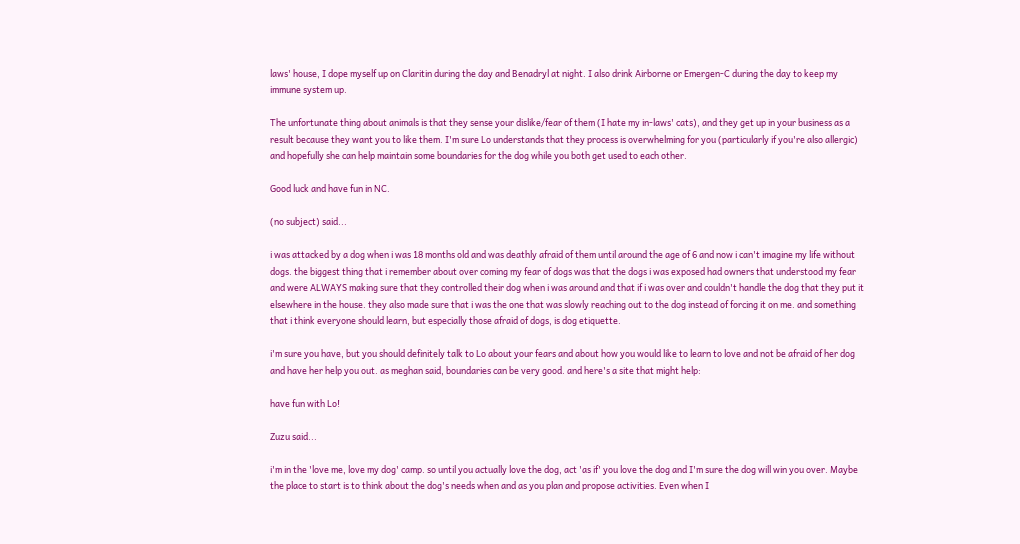laws' house, I dope myself up on Claritin during the day and Benadryl at night. I also drink Airborne or Emergen-C during the day to keep my immune system up.

The unfortunate thing about animals is that they sense your dislike/fear of them (I hate my in-laws' cats), and they get up in your business as a result because they want you to like them. I'm sure Lo understands that they process is overwhelming for you (particularly if you're also allergic) and hopefully she can help maintain some boundaries for the dog while you both get used to each other.

Good luck and have fun in NC.

(no subject) said...

i was attacked by a dog when i was 18 months old and was deathly afraid of them until around the age of 6 and now i can't imagine my life without dogs. the biggest thing that i remember about over coming my fear of dogs was that the dogs i was exposed had owners that understood my fear and were ALWAYS making sure that they controlled their dog when i was around and that if i was over and couldn't handle the dog that they put it elsewhere in the house. they also made sure that i was the one that was slowly reaching out to the dog instead of forcing it on me. and something that i think everyone should learn, but especially those afraid of dogs, is dog etiquette.

i'm sure you have, but you should definitely talk to Lo about your fears and about how you would like to learn to love and not be afraid of her dog and have her help you out. as meghan said, boundaries can be very good. and here's a site that might help:

have fun with Lo!

Zuzu said...

i'm in the 'love me, love my dog' camp. so until you actually love the dog, act 'as if' you love the dog and I'm sure the dog will win you over. Maybe the place to start is to think about the dog's needs when and as you plan and propose activities. Even when I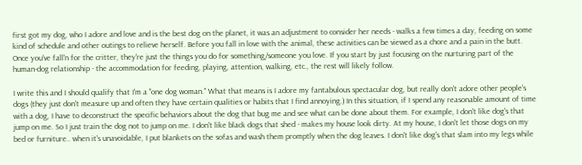first got my dog, who I adore and love and is the best dog on the planet, it was an adjustment to consider her needs - walks a few times a day, feeding on some kind of schedule and other outings to relieve herself. Before you fall in love with the animal, these activities can be viewed as a chore and a pain in the butt. Once you've fall'n for the critter, they're just the things you do for something/someone you love. If you start by just focusing on the nurturing part of the human-dog relationship - the accommodation for feeding, playing, attention, walking, etc., the rest will likely follow.

I write this and I should qualify that I'm a "one dog woman." What that means is I adore my fantabulous spectacular dog, but really don't adore other people's dogs (they just don't measure up and often they have certain qualities or habits that I find annoying.) In this situation, if I spend any reasonable amount of time with a dog, I have to deconstruct the specific behaviors about the dog that bug me and see what can be done about them. For example, I don't like dog's that jump on me. So I just train the dog not to jump on me. I don't like black dogs that shed - makes my house look dirty. At my house, I don't let those dogs on my bed or furniture.. when it's unavoidable, I put blankets on the sofas and wash them promptly when the dog leaves. I don't like dog's that slam into my legs while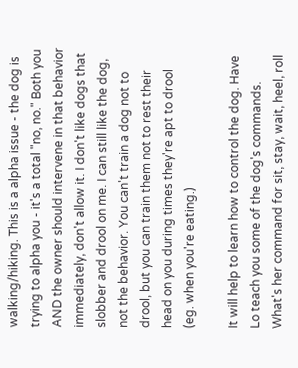walking/hiking. This is a alpha issue - the dog is trying to alpha you - it's a total "no, no." Both you AND the owner should intervene in that behavior immediately, don't allow it. I don't like dogs that slobber and drool on me. I can still like the dog, not the behavior. You can't train a dog not to drool, but you can train them not to rest their head on you during times they're apt to drool (eg. when you're eating.)

It will help to learn how to control the dog. Have Lo teach you some of the dog's commands. What's her command for sit, stay, wait, heel, roll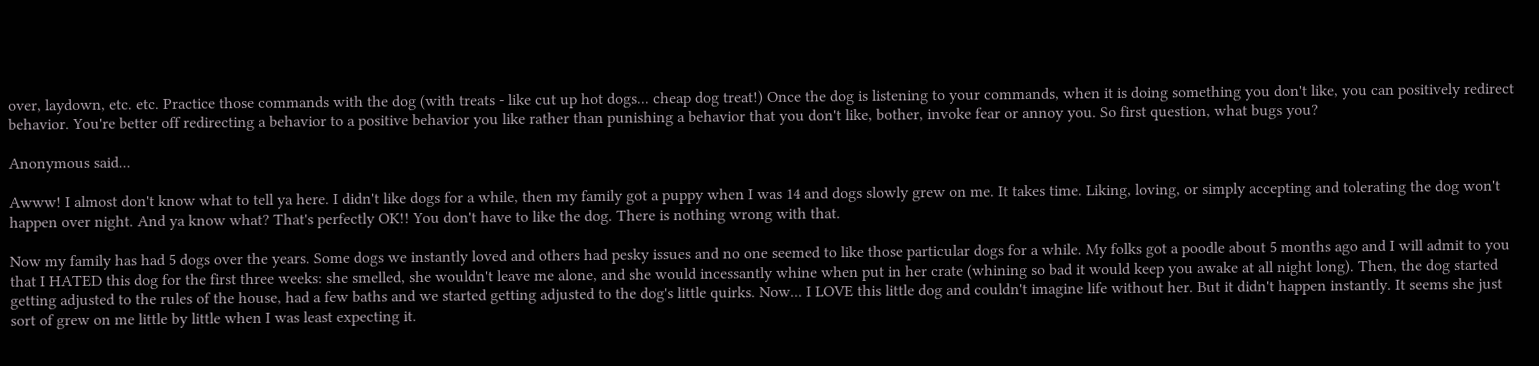over, laydown, etc. etc. Practice those commands with the dog (with treats - like cut up hot dogs... cheap dog treat!) Once the dog is listening to your commands, when it is doing something you don't like, you can positively redirect behavior. You're better off redirecting a behavior to a positive behavior you like rather than punishing a behavior that you don't like, bother, invoke fear or annoy you. So first question, what bugs you?

Anonymous said...

Awww! I almost don't know what to tell ya here. I didn't like dogs for a while, then my family got a puppy when I was 14 and dogs slowly grew on me. It takes time. Liking, loving, or simply accepting and tolerating the dog won't happen over night. And ya know what? That's perfectly OK!! You don't have to like the dog. There is nothing wrong with that.

Now my family has had 5 dogs over the years. Some dogs we instantly loved and others had pesky issues and no one seemed to like those particular dogs for a while. My folks got a poodle about 5 months ago and I will admit to you that I HATED this dog for the first three weeks: she smelled, she wouldn't leave me alone, and she would incessantly whine when put in her crate (whining so bad it would keep you awake at all night long). Then, the dog started getting adjusted to the rules of the house, had a few baths and we started getting adjusted to the dog's little quirks. Now... I LOVE this little dog and couldn't imagine life without her. But it didn't happen instantly. It seems she just sort of grew on me little by little when I was least expecting it.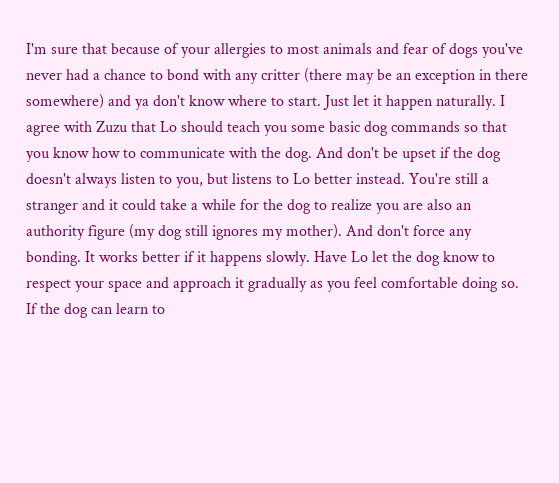I'm sure that because of your allergies to most animals and fear of dogs you've never had a chance to bond with any critter (there may be an exception in there somewhere) and ya don't know where to start. Just let it happen naturally. I agree with Zuzu that Lo should teach you some basic dog commands so that you know how to communicate with the dog. And don't be upset if the dog doesn't always listen to you, but listens to Lo better instead. You're still a stranger and it could take a while for the dog to realize you are also an authority figure (my dog still ignores my mother). And don't force any bonding. It works better if it happens slowly. Have Lo let the dog know to respect your space and approach it gradually as you feel comfortable doing so. If the dog can learn to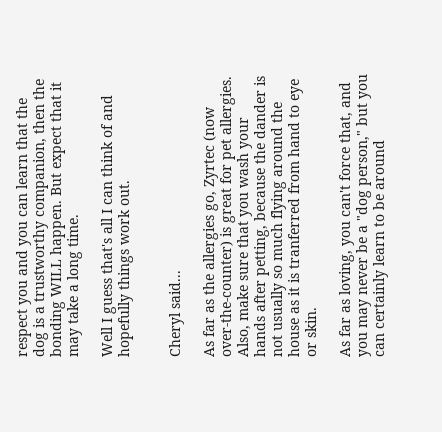respect you and you can learn that the dog is a trustworthy companion, then the bonding WILL happen. But expect that it may take a long time.

Well I guess that's all I can think of and hopefully things work out.


Cheryl said...

As far as the allergies go, Zyrtec (now over-the-counter) is great for pet allergies. Also, make sure that you wash your hands after petting, because the dander is not usually so much flying around the house as it is tranferred from hand to eye or skin.

As far as loving, you can't force that, and you may never be a "dog person," but you can certainly learn to be around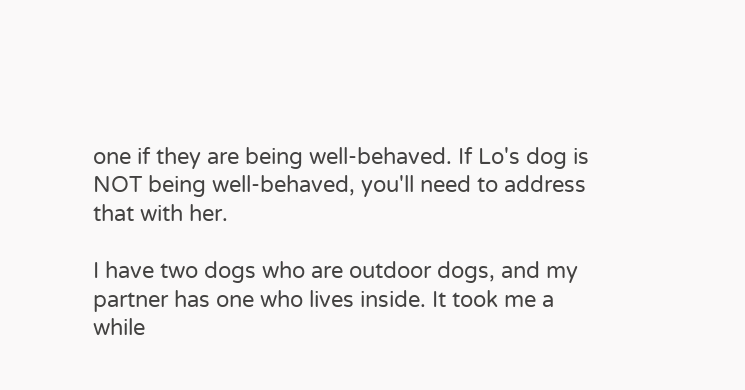one if they are being well-behaved. If Lo's dog is NOT being well-behaved, you'll need to address that with her.

I have two dogs who are outdoor dogs, and my partner has one who lives inside. It took me a while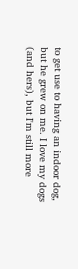to get use to having an indoor dog, but he grew on me. I love my dogs (and hers), but I'm still more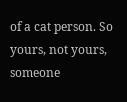of a cat person. So yours, not yours, someone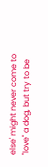else' might never come to "love" a dog, but try to be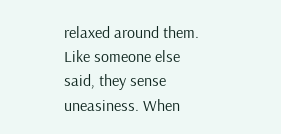relaxed around them. Like someone else said, they sense uneasiness. When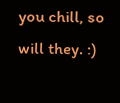you chill, so will they. :)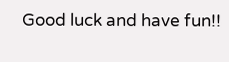Good luck and have fun!!